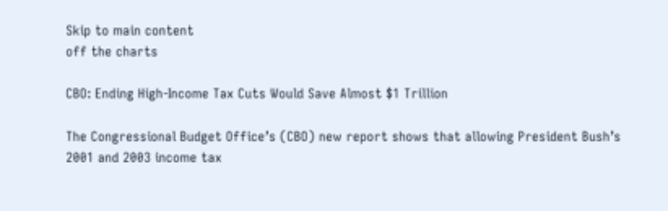Skip to main content
off the charts

CBO: Ending High-Income Tax Cuts Would Save Almost $1 Trillion

The Congressional Budget Office’s (CBO) new report shows that allowing President Bush’s 2001 and 2003 income tax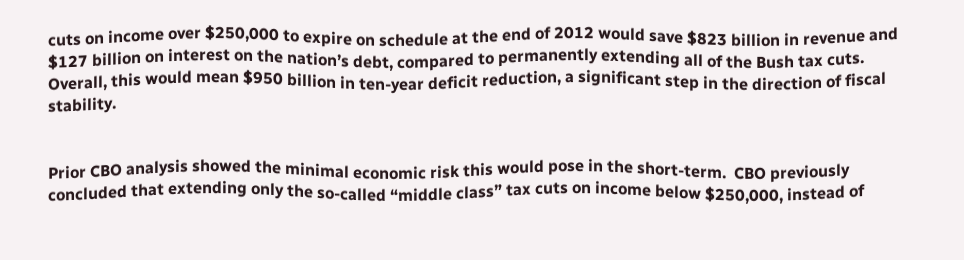cuts on income over $250,000 to expire on schedule at the end of 2012 would save $823 billion in revenue and $127 billion on interest on the nation’s debt, compared to permanently extending all of the Bush tax cuts.  Overall, this would mean $950 billion in ten-year deficit reduction, a significant step in the direction of fiscal stability.


Prior CBO analysis showed the minimal economic risk this would pose in the short-term.  CBO previously concluded that extending only the so-called “middle class” tax cuts on income below $250,000, instead of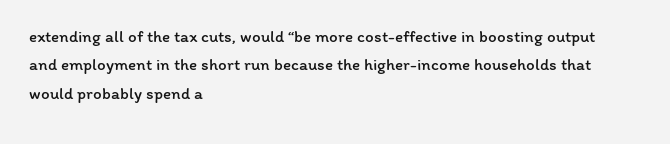extending all of the tax cuts, would “be more cost-effective in boosting output and employment in the short run because the higher-income households that would probably spend a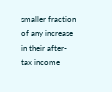smaller fraction of any increase in their after-tax income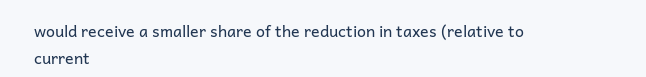would receive a smaller share of the reduction in taxes (relative to current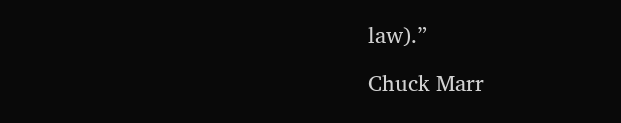law).”

Chuck Marr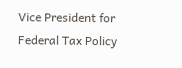Vice President for Federal Tax Policy